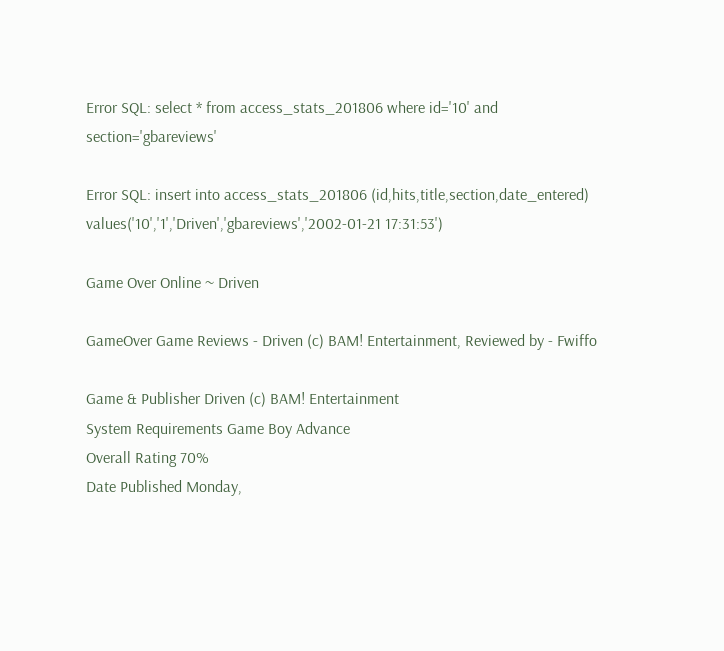Error SQL: select * from access_stats_201806 where id='10' and section='gbareviews'

Error SQL: insert into access_stats_201806 (id,hits,title,section,date_entered) values('10','1','Driven','gbareviews','2002-01-21 17:31:53')

Game Over Online ~ Driven

GameOver Game Reviews - Driven (c) BAM! Entertainment, Reviewed by - Fwiffo

Game & Publisher Driven (c) BAM! Entertainment
System Requirements Game Boy Advance
Overall Rating 70%
Date Published Monday,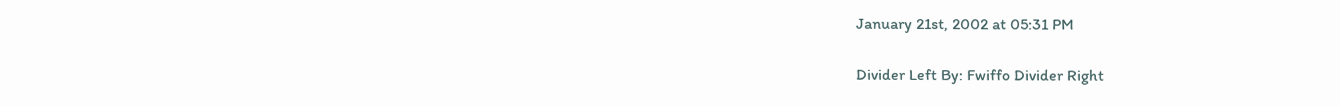January 21st, 2002 at 05:31 PM

Divider Left By: Fwiffo Divider Right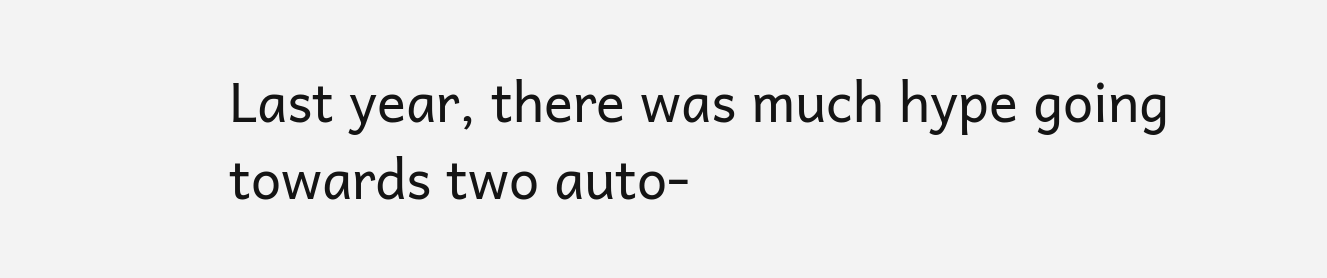Last year, there was much hype going towards two auto-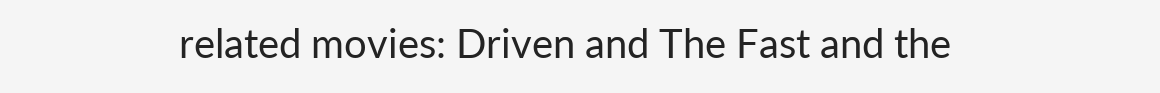related movies: Driven and The Fast and the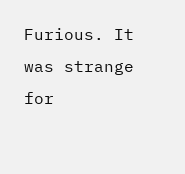Furious. It was strange for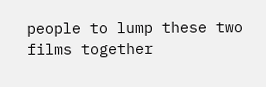people to lump these two films together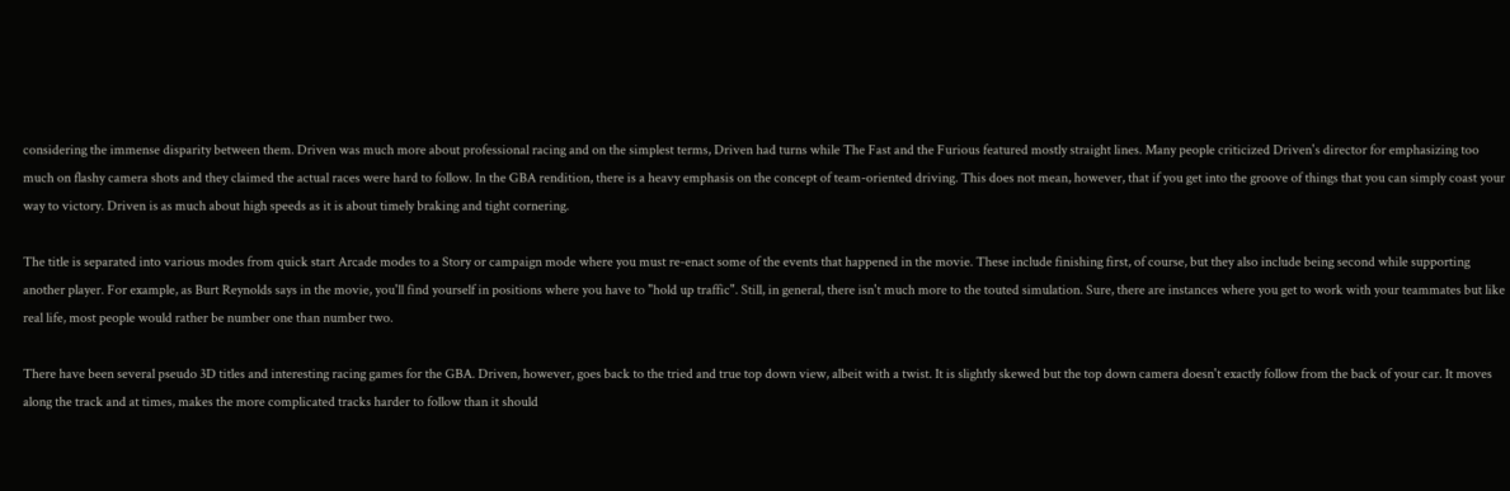considering the immense disparity between them. Driven was much more about professional racing and on the simplest terms, Driven had turns while The Fast and the Furious featured mostly straight lines. Many people criticized Driven's director for emphasizing too much on flashy camera shots and they claimed the actual races were hard to follow. In the GBA rendition, there is a heavy emphasis on the concept of team-oriented driving. This does not mean, however, that if you get into the groove of things that you can simply coast your way to victory. Driven is as much about high speeds as it is about timely braking and tight cornering.

The title is separated into various modes from quick start Arcade modes to a Story or campaign mode where you must re-enact some of the events that happened in the movie. These include finishing first, of course, but they also include being second while supporting another player. For example, as Burt Reynolds says in the movie, you'll find yourself in positions where you have to "hold up traffic". Still, in general, there isn't much more to the touted simulation. Sure, there are instances where you get to work with your teammates but like real life, most people would rather be number one than number two.

There have been several pseudo 3D titles and interesting racing games for the GBA. Driven, however, goes back to the tried and true top down view, albeit with a twist. It is slightly skewed but the top down camera doesn't exactly follow from the back of your car. It moves along the track and at times, makes the more complicated tracks harder to follow than it should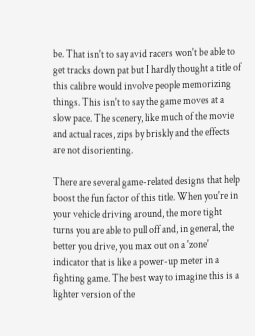be. That isn't to say avid racers won't be able to get tracks down pat but I hardly thought a title of this calibre would involve people memorizing things. This isn't to say the game moves at a slow pace. The scenery, like much of the movie and actual races, zips by briskly and the effects are not disorienting.

There are several game-related designs that help boost the fun factor of this title. When you're in your vehicle driving around, the more tight turns you are able to pull off and, in general, the better you drive, you max out on a 'zone' indicator that is like a power-up meter in a fighting game. The best way to imagine this is a lighter version of the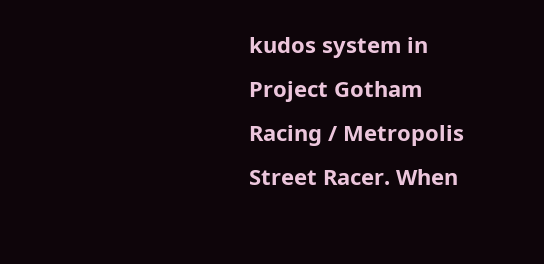kudos system in Project Gotham Racing / Metropolis Street Racer. When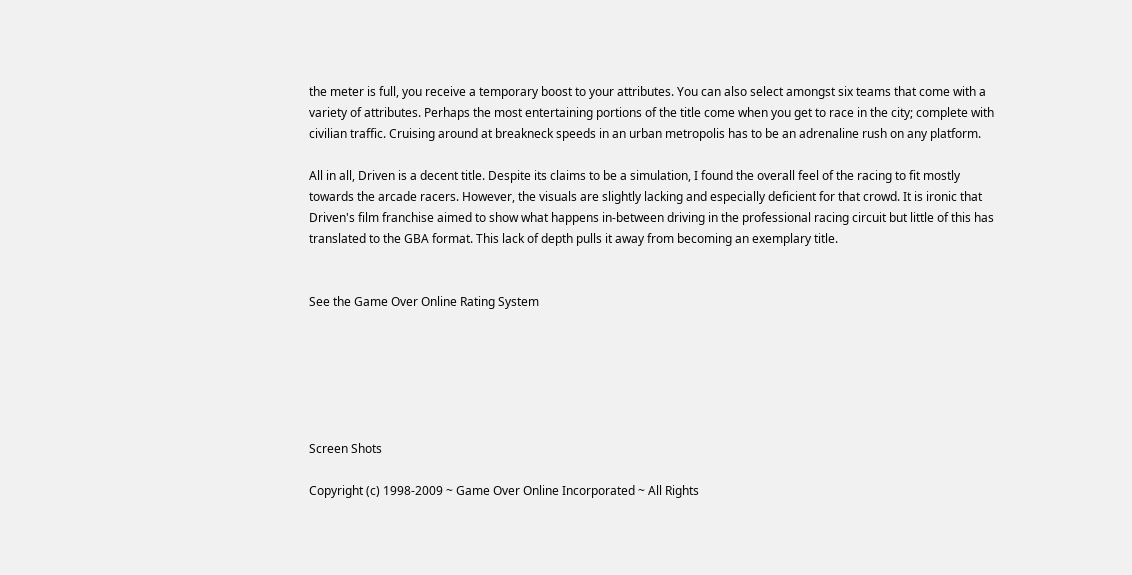the meter is full, you receive a temporary boost to your attributes. You can also select amongst six teams that come with a variety of attributes. Perhaps the most entertaining portions of the title come when you get to race in the city; complete with civilian traffic. Cruising around at breakneck speeds in an urban metropolis has to be an adrenaline rush on any platform.

All in all, Driven is a decent title. Despite its claims to be a simulation, I found the overall feel of the racing to fit mostly towards the arcade racers. However, the visuals are slightly lacking and especially deficient for that crowd. It is ironic that Driven's film franchise aimed to show what happens in-between driving in the professional racing circuit but little of this has translated to the GBA format. This lack of depth pulls it away from becoming an exemplary title.


See the Game Over Online Rating System






Screen Shots

Copyright (c) 1998-2009 ~ Game Over Online Incorporated ~ All Rights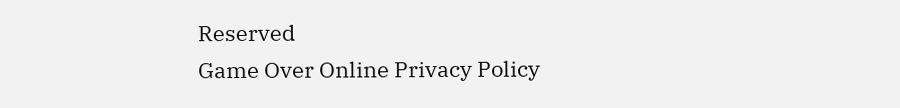Reserved
Game Over Online Privacy Policy